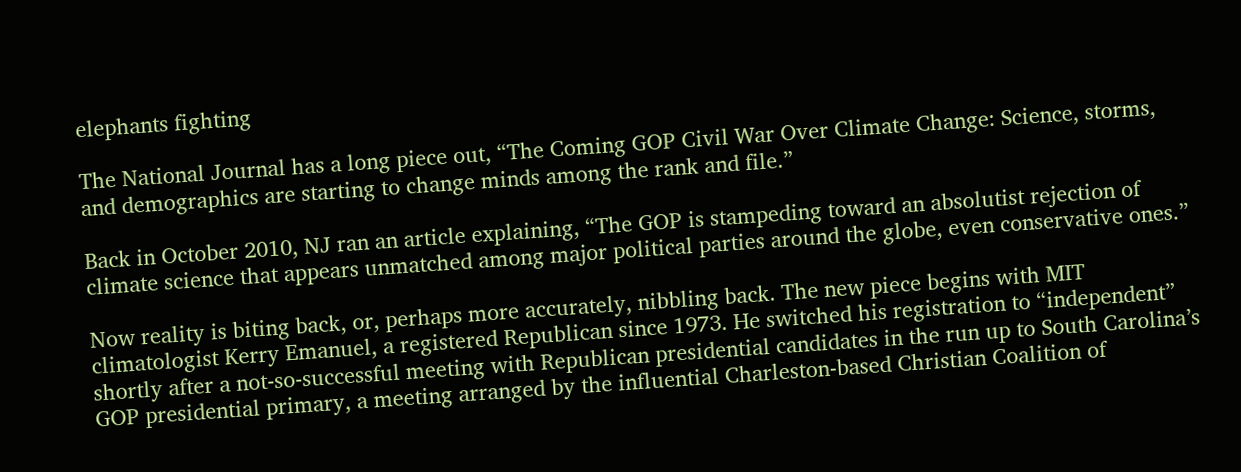elephants fighting

The National Journal has a long piece out, “The Coming GOP Civil War Over Climate Change: Science, storms, and demographics are starting to change minds among the rank and file.”

Back in October 2010, NJ ran an article explaining, “The GOP is stampeding toward an absolutist rejection of climate science that appears unmatched among major political parties around the globe, even conservative ones.”

Now reality is biting back, or, perhaps more accurately, nibbling back. The new piece begins with MIT climatologist Kerry Emanuel, a registered Republican since 1973. He switched his registration to “independent” shortly after a not-so-successful meeting with Republican presidential candidates in the run up to South Carolina’s GOP presidential primary, a meeting arranged by the influential Charleston-based Christian Coalition of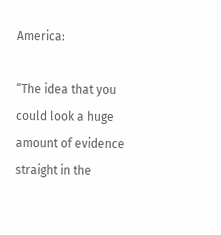America:

“The idea that you could look a huge amount of evidence straight in the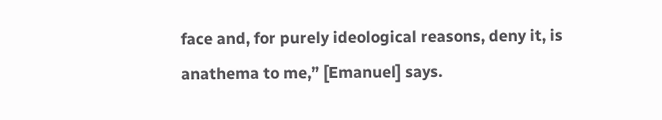face and, for purely ideological reasons, deny it, is anathema to me,” [Emanuel] says.